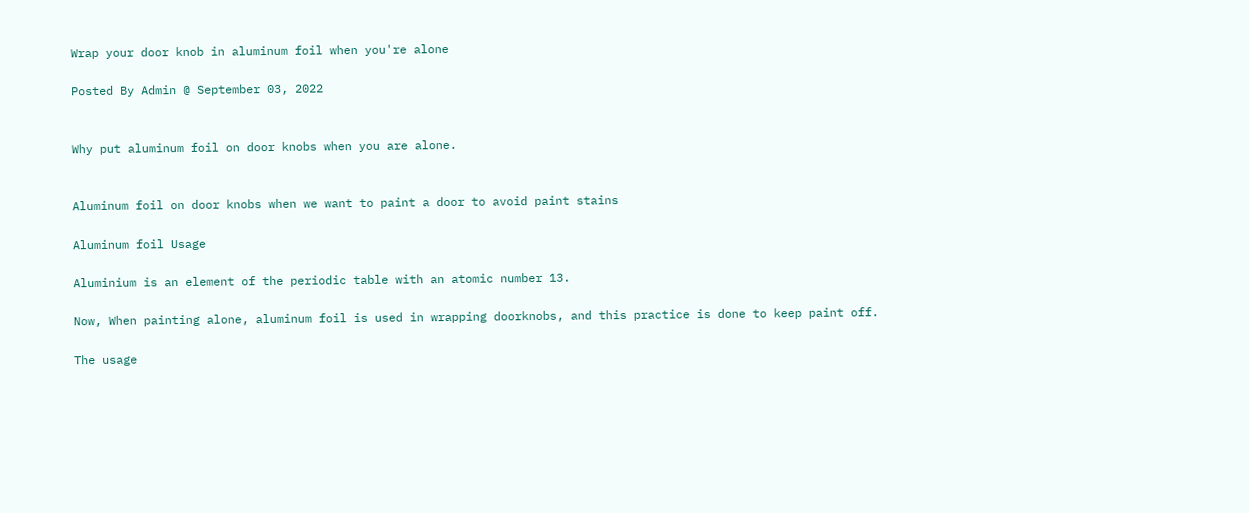Wrap your door knob in aluminum foil when you're alone

Posted By Admin @ September 03, 2022


Why put aluminum foil on door knobs when you are alone.


Aluminum foil on door knobs when we want to paint a door to avoid paint stains

Aluminum foil Usage

Aluminium is an element of the periodic table with an atomic number 13.

Now, When painting alone, aluminum foil is used in wrapping doorknobs, and this practice is done to keep paint off.

The usage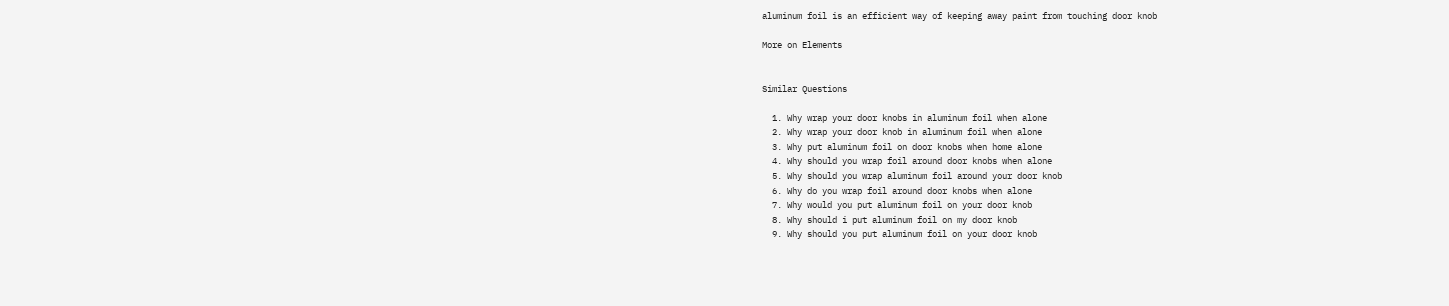aluminum foil is an efficient way of keeping away paint from touching door knob

More on Elements


Similar Questions

  1. Why wrap your door knobs in aluminum foil when alone
  2. Why wrap your door knob in aluminum foil when alone
  3. Why put aluminum foil on door knobs when home alone
  4. Why should you wrap foil around door knobs when alone
  5. Why should you wrap aluminum foil around your door knob
  6. Why do you wrap foil around door knobs when alone
  7. Why would you put aluminum foil on your door knob
  8. Why should i put aluminum foil on my door knob
  9. Why should you put aluminum foil on your door knob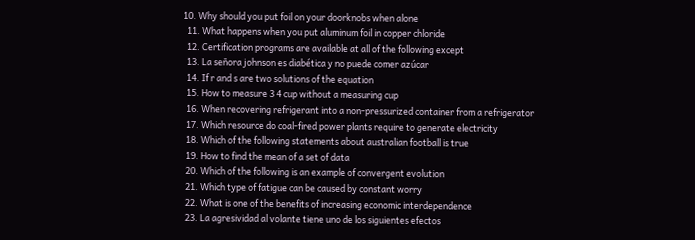10. Why should you put foil on your doorknobs when alone
  11. What happens when you put aluminum foil in copper chloride
  12. Certification programs are available at all of the following except
  13. La señora johnson es diabética y no puede comer azúcar
  14. If r and s are two solutions of the equation
  15. How to measure 3 4 cup without a measuring cup
  16. When recovering refrigerant into a non-pressurized container from a refrigerator
  17. Which resource do coal-fired power plants require to generate electricity
  18. Which of the following statements about australian football is true
  19. How to find the mean of a set of data
  20. Which of the following is an example of convergent evolution
  21. Which type of fatigue can be caused by constant worry
  22. What is one of the benefits of increasing economic interdependence
  23. La agresividad al volante tiene uno de los siguientes efectos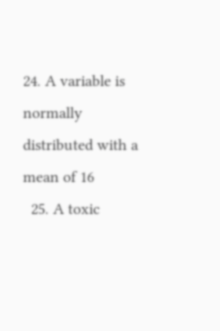24. A variable is normally distributed with a mean of 16
  25. A toxic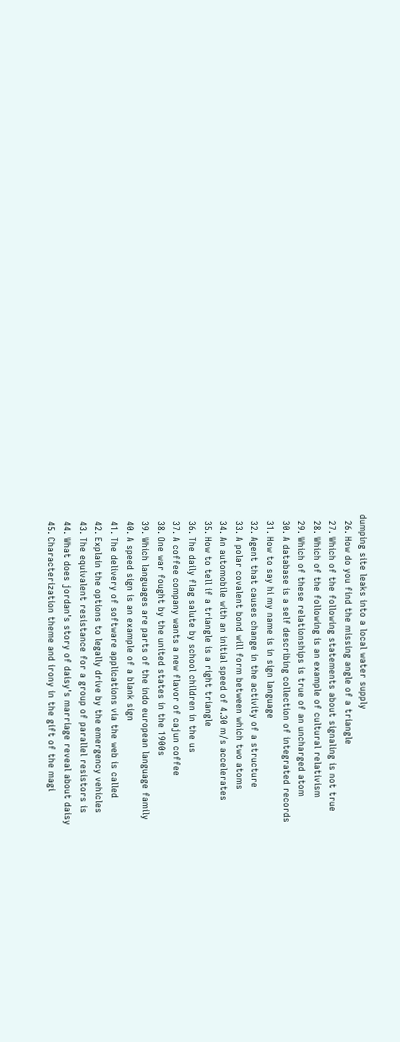dumping site leaks into a local water supply
  26. How do you find the missing angle of a triangle
  27. Which of the following statements about signaling is not true
  28. Which of the following is an example of cultural relativism
  29. Which of these relationships is true of an uncharged atom
  30. A database is a self describing collection of integrated records
  31. How to say hi my name is in sign language
  32. Agent that causes change in the activity of a structure
  33. A polar covalent bond will form between which two atoms
  34. An automobile with an initial speed of 4.30 m/s accelerates
  35. How to tell if a triangle is a right triangle
  36. The daily flag salute by school children in the us
  37. A coffee company wants a new flavor of cajun coffee
  38. One war fought by the united states in the 1900s
  39. Which languages are parts of the indo european language family
  40. A speed sign is an example of a blank sign
  41. The delivery of software applications via the web is called
  42. Explain the options to legally drive by the emergency vehicles
  43. The equivalent resistance for a group of parallel resistors is
  44. What does jordan's story of daisy's marriage reveal about daisy
  45. Characterization theme and irony in the gift of the magi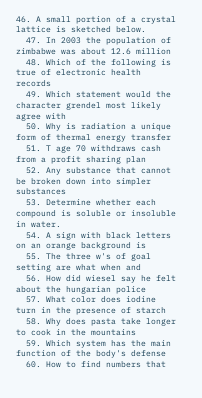46. A small portion of a crystal lattice is sketched below.
  47. In 2003 the population of zimbabwe was about 12.6 million
  48. Which of the following is true of electronic health records
  49. Which statement would the character grendel most likely agree with
  50. Why is radiation a unique form of thermal energy transfer
  51. T age 70 withdraws cash from a profit sharing plan
  52. Any substance that cannot be broken down into simpler substances
  53. Determine whether each compound is soluble or insoluble in water.
  54. A sign with black letters on an orange background is
  55. The three w's of goal setting are what when and
  56. How did wiesel say he felt about the hungarian police
  57. What color does iodine turn in the presence of starch
  58. Why does pasta take longer to cook in the mountains
  59. Which system has the main function of the body's defense
  60. How to find numbers that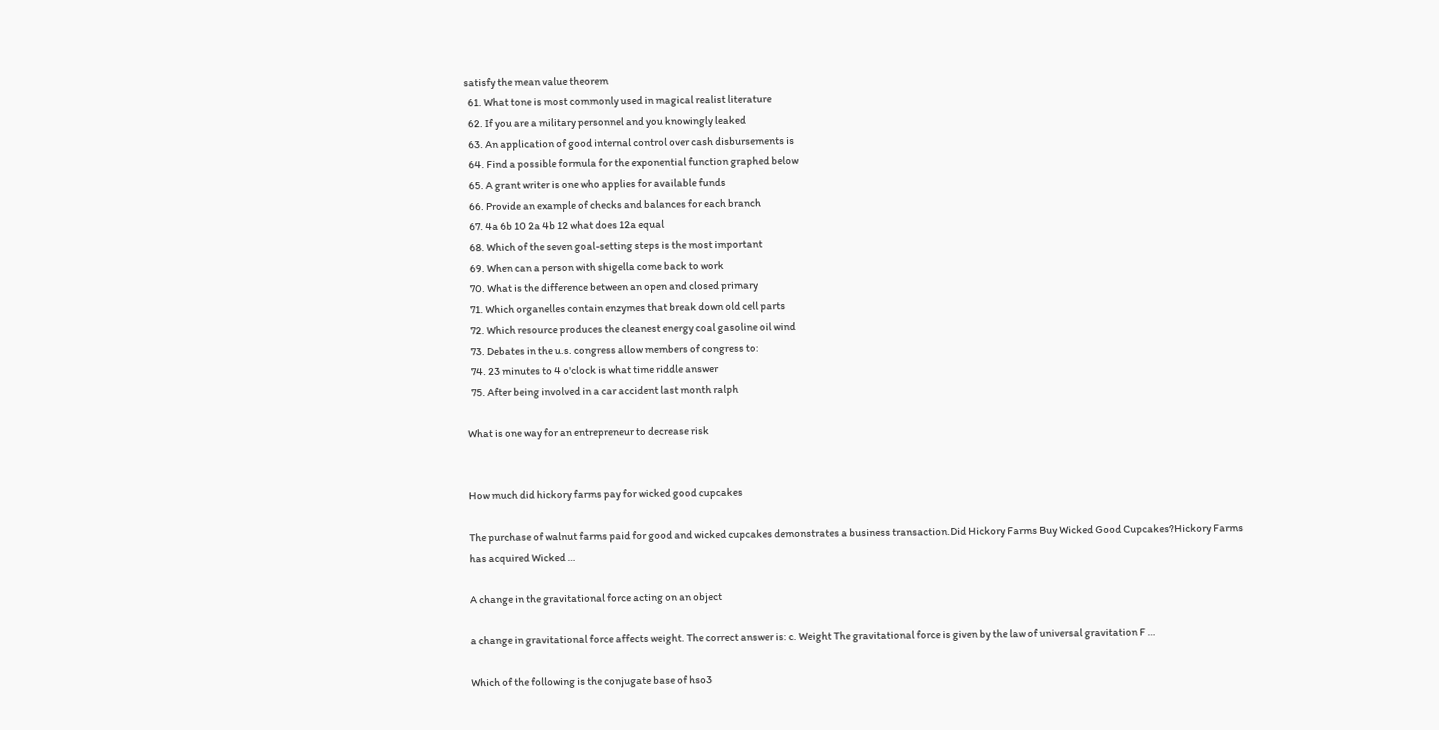satisfy the mean value theorem
  61. What tone is most commonly used in magical realist literature
  62. If you are a military personnel and you knowingly leaked
  63. An application of good internal control over cash disbursements is
  64. Find a possible formula for the exponential function graphed below
  65. A grant writer is one who applies for available funds
  66. Provide an example of checks and balances for each branch
  67. 4a 6b 10 2a 4b 12 what does 12a equal
  68. Which of the seven goal-setting steps is the most important
  69. When can a person with shigella come back to work
  70. What is the difference between an open and closed primary
  71. Which organelles contain enzymes that break down old cell parts
  72. Which resource produces the cleanest energy coal gasoline oil wind
  73. Debates in the u.s. congress allow members of congress to:
  74. 23 minutes to 4 o'clock is what time riddle answer
  75. After being involved in a car accident last month ralph

What is one way for an entrepreneur to decrease risk


How much did hickory farms pay for wicked good cupcakes

The purchase of walnut farms paid for good and wicked cupcakes demonstrates a business transaction.Did Hickory Farms Buy Wicked Good Cupcakes?Hickory Farms has acquired Wicked …

A change in the gravitational force acting on an object

a change in gravitational force affects weight. The correct answer is: c. Weight The gravitational force is given by the law of universal gravitation F …

Which of the following is the conjugate base of hso3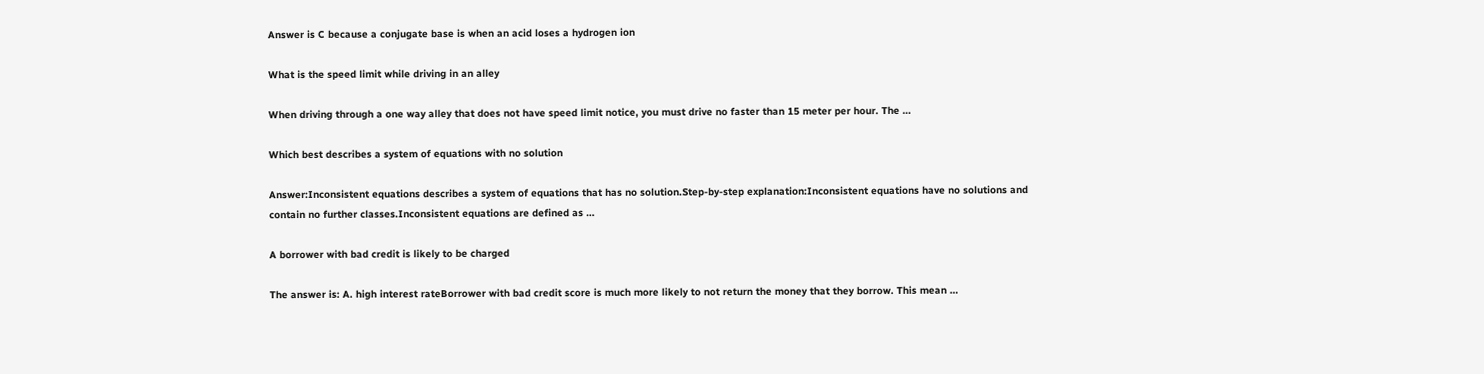Answer is C because a conjugate base is when an acid loses a hydrogen ion

What is the speed limit while driving in an alley

When driving through a one way alley that does not have speed limit notice, you must drive no faster than 15 meter per hour. The …

Which best describes a system of equations with no solution

Answer:Inconsistent equations describes a system of equations that has no solution.Step-by-step explanation:Inconsistent equations have no solutions and contain no further classes.Inconsistent equations are defined as …

A borrower with bad credit is likely to be charged

The answer is: A. high interest rateBorrower with bad credit score is much more likely to not return the money that they borrow. This mean …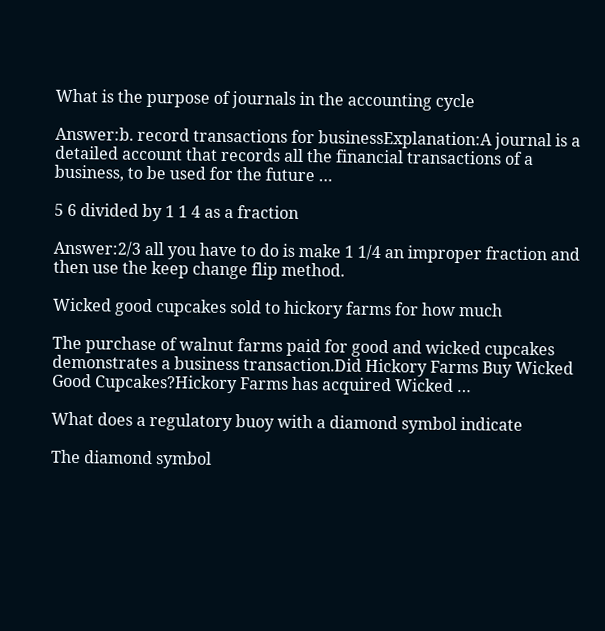What is the purpose of journals in the accounting cycle

Answer:b. record transactions for businessExplanation:A journal is a detailed account that records all the financial transactions of a business, to be used for the future …

5 6 divided by 1 1 4 as a fraction

Answer:2/3 all you have to do is make 1 1/4 an improper fraction and then use the keep change flip method.

Wicked good cupcakes sold to hickory farms for how much

The purchase of walnut farms paid for good and wicked cupcakes demonstrates a business transaction.Did Hickory Farms Buy Wicked Good Cupcakes?Hickory Farms has acquired Wicked …

What does a regulatory buoy with a diamond symbol indicate

The diamond symbol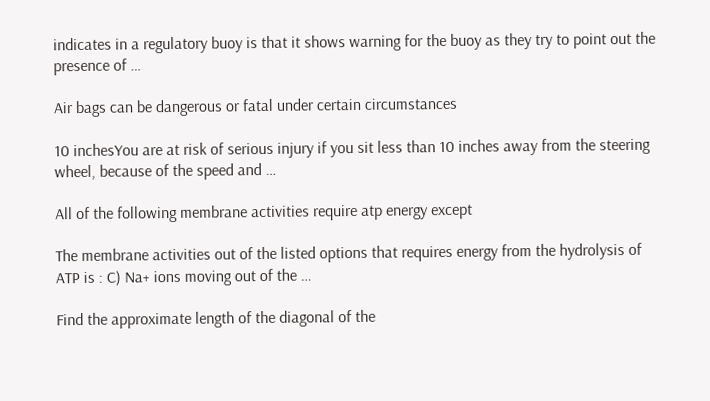indicates in a regulatory buoy is that it shows warning for the buoy as they try to point out the presence of …

Air bags can be dangerous or fatal under certain circumstances

10 inchesYou are at risk of serious injury if you sit less than 10 inches away from the steering wheel, because of the speed and …

All of the following membrane activities require atp energy except

The membrane activities out of the listed options that requires energy from the hydrolysis of ATP is : C) Na+ ions moving out of the …

Find the approximate length of the diagonal of the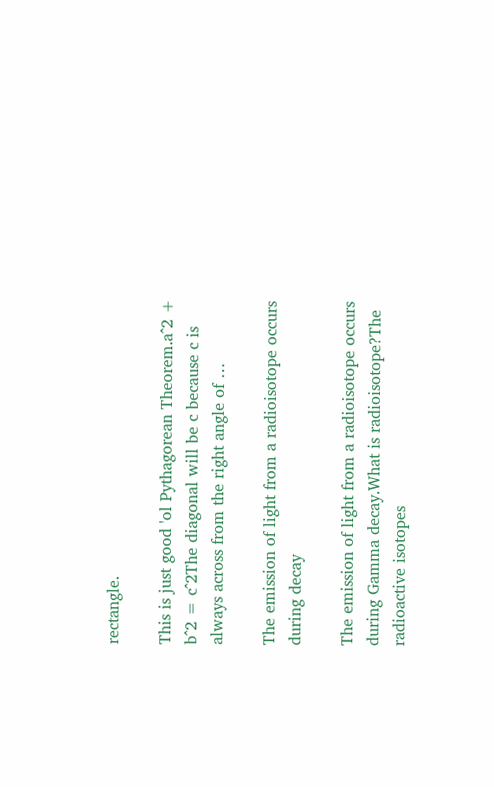rectangle.

This is just good 'ol Pythagorean Theorem.a^2 + b^2 = c^2The diagonal will be c because c is always across from the right angle of …

The emission of light from a radioisotope occurs during decay

The emission of light from a radioisotope occurs during Gamma decay.What is radioisotope?The radioactive isotopes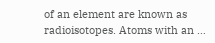of an element are known as radioisotopes. Atoms with an …